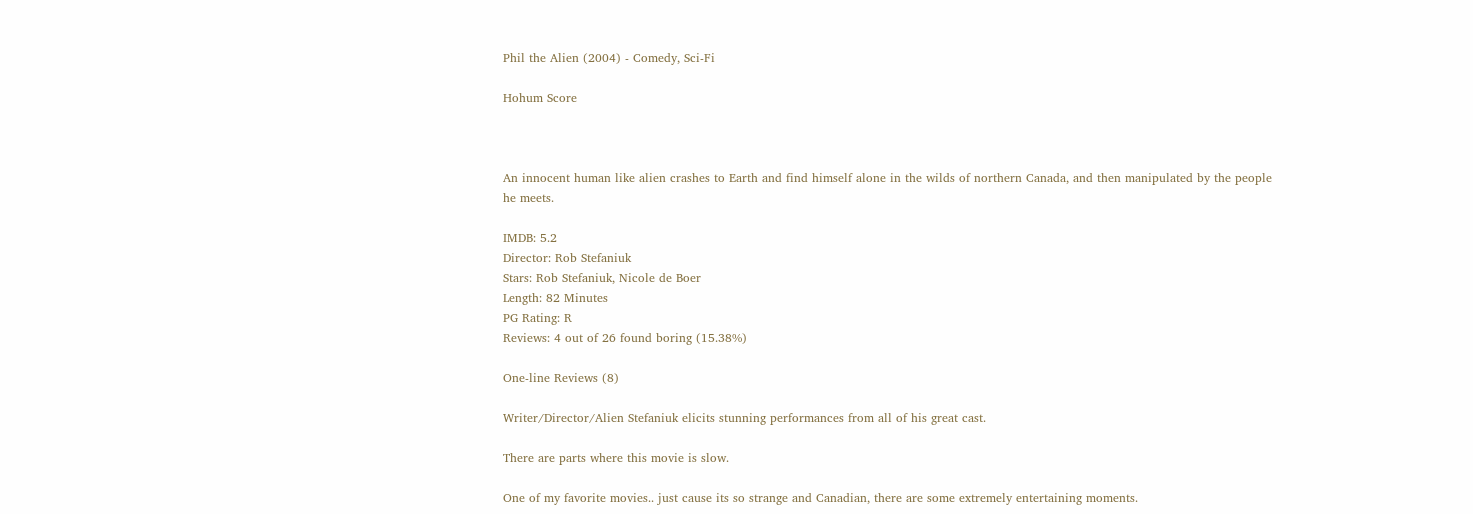Phil the Alien (2004) - Comedy, Sci-Fi

Hohum Score



An innocent human like alien crashes to Earth and find himself alone in the wilds of northern Canada, and then manipulated by the people he meets.

IMDB: 5.2
Director: Rob Stefaniuk
Stars: Rob Stefaniuk, Nicole de Boer
Length: 82 Minutes
PG Rating: R
Reviews: 4 out of 26 found boring (15.38%)

One-line Reviews (8)

Writer/Director/Alien Stefaniuk elicits stunning performances from all of his great cast.

There are parts where this movie is slow.

One of my favorite movies.. just cause its so strange and Canadian, there are some extremely entertaining moments.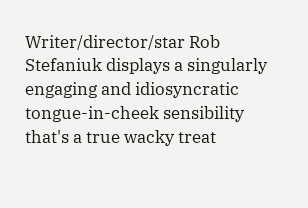Writer/director/star Rob Stefaniuk displays a singularly engaging and idiosyncratic tongue-in-cheek sensibility that's a true wacky treat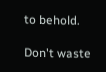to behold.

Don't waste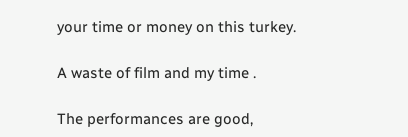your time or money on this turkey.

A waste of film and my time .

The performances are good,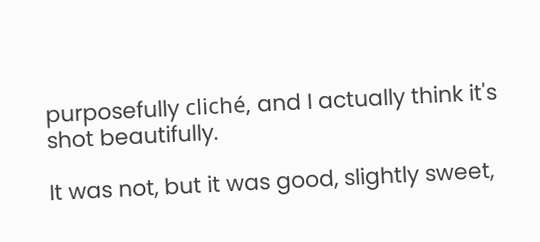purposefully cliché, and I actually think it's shot beautifully.

It was not, but it was good, slightly sweet,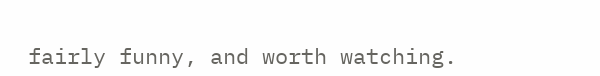fairly funny, and worth watching.